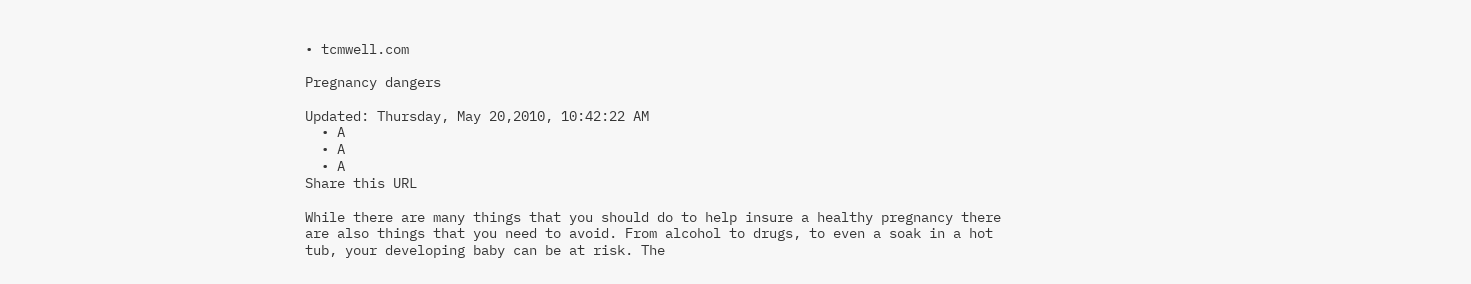• tcmwell.com

Pregnancy dangers

Updated: Thursday, May 20,2010, 10:42:22 AM
  • A
  • A
  • A
Share this URL

While there are many things that you should do to help insure a healthy pregnancy there are also things that you need to avoid. From alcohol to drugs, to even a soak in a hot tub, your developing baby can be at risk. The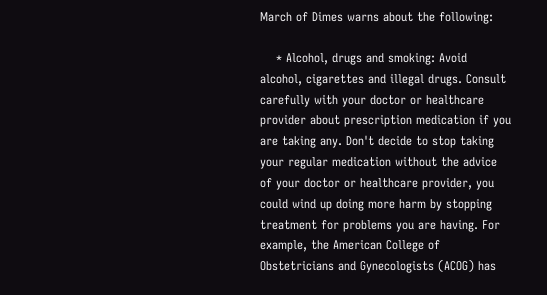March of Dimes warns about the following:

    * Alcohol, drugs and smoking: Avoid alcohol, cigarettes and illegal drugs. Consult carefully with your doctor or healthcare provider about prescription medication if you are taking any. Don't decide to stop taking your regular medication without the advice of your doctor or healthcare provider, you could wind up doing more harm by stopping treatment for problems you are having. For example, the American College of Obstetricians and Gynecologists (ACOG) has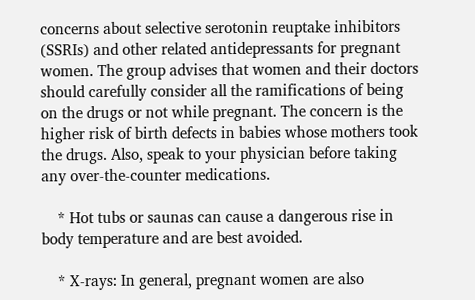concerns about selective serotonin reuptake inhibitors (SSRIs) and other related antidepressants for pregnant women. The group advises that women and their doctors should carefully consider all the ramifications of being on the drugs or not while pregnant. The concern is the higher risk of birth defects in babies whose mothers took the drugs. Also, speak to your physician before taking any over-the-counter medications.

    * Hot tubs or saunas can cause a dangerous rise in body temperature and are best avoided.

    * X-rays: In general, pregnant women are also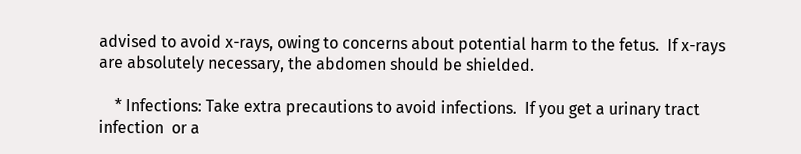advised to avoid x-rays, owing to concerns about potential harm to the fetus.  If x-rays are absolutely necessary, the abdomen should be shielded.

    * Infections: Take extra precautions to avoid infections.  If you get a urinary tract infection  or a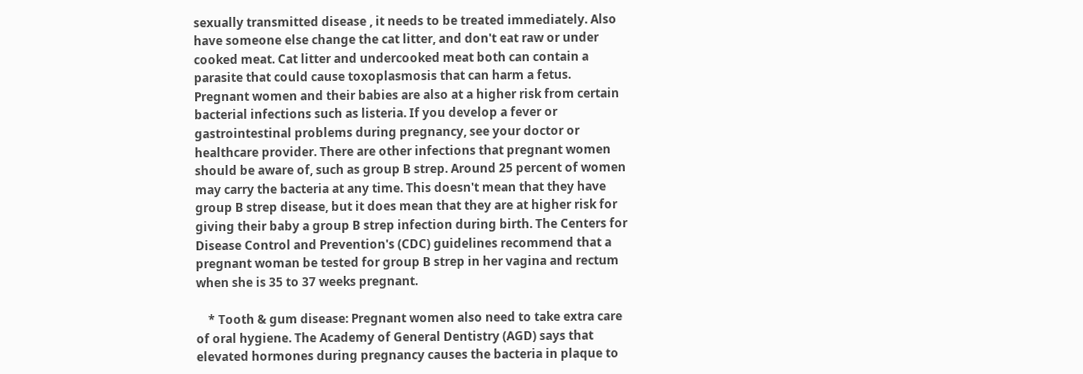sexually transmitted disease , it needs to be treated immediately. Also have someone else change the cat litter, and don't eat raw or under cooked meat. Cat litter and undercooked meat both can contain a parasite that could cause toxoplasmosis that can harm a fetus.  Pregnant women and their babies are also at a higher risk from certain bacterial infections such as listeria. If you develop a fever or gastrointestinal problems during pregnancy, see your doctor or healthcare provider. There are other infections that pregnant women should be aware of, such as group B strep. Around 25 percent of women may carry the bacteria at any time. This doesn't mean that they have group B strep disease, but it does mean that they are at higher risk for giving their baby a group B strep infection during birth. The Centers for Disease Control and Prevention's (CDC) guidelines recommend that a pregnant woman be tested for group B strep in her vagina and rectum when she is 35 to 37 weeks pregnant.

    * Tooth & gum disease: Pregnant women also need to take extra care of oral hygiene. The Academy of General Dentistry (AGD) says that elevated hormones during pregnancy causes the bacteria in plaque to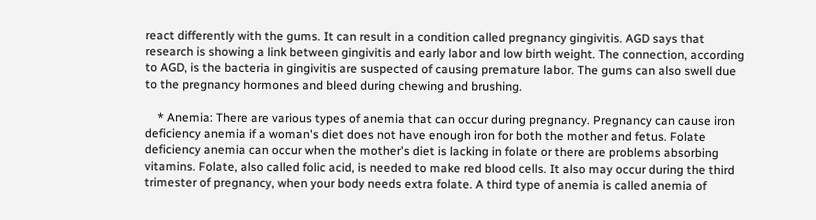react differently with the gums. It can result in a condition called pregnancy gingivitis. AGD says that research is showing a link between gingivitis and early labor and low birth weight. The connection, according to AGD, is the bacteria in gingivitis are suspected of causing premature labor. The gums can also swell due to the pregnancy hormones and bleed during chewing and brushing.

    * Anemia: There are various types of anemia that can occur during pregnancy. Pregnancy can cause iron deficiency anemia if a woman's diet does not have enough iron for both the mother and fetus. Folate deficiency anemia can occur when the mother's diet is lacking in folate or there are problems absorbing vitamins. Folate, also called folic acid, is needed to make red blood cells. It also may occur during the third trimester of pregnancy, when your body needs extra folate. A third type of anemia is called anemia of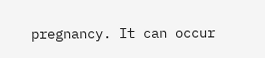pregnancy. It can occur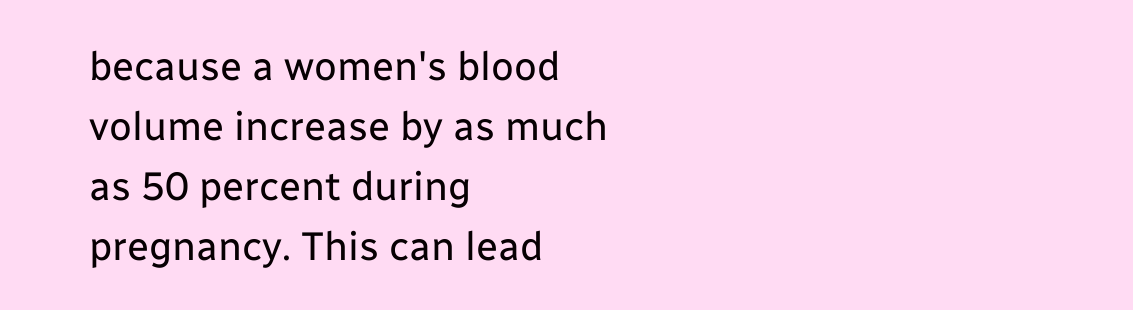because a women's blood volume increase by as much as 50 percent during pregnancy. This can lead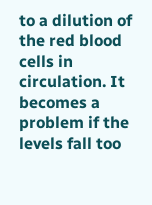to a dilution of the red blood cells in circulation. It becomes a problem if the levels fall too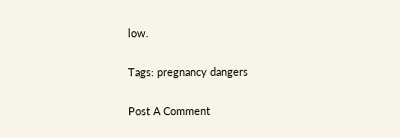low.

Tags: pregnancy dangers

Post A Comment